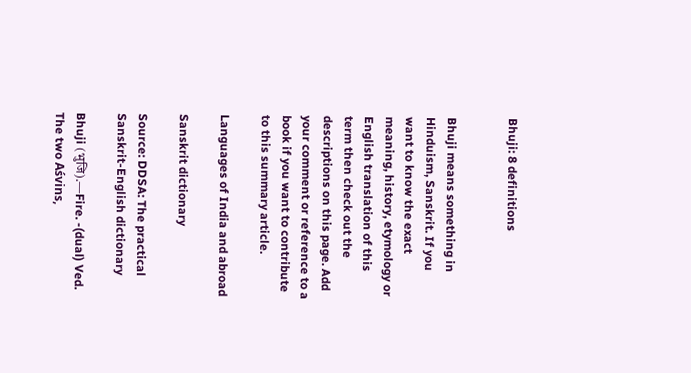Bhuji: 8 definitions


Bhuji means something in Hinduism, Sanskrit. If you want to know the exact meaning, history, etymology or English translation of this term then check out the descriptions on this page. Add your comment or reference to a book if you want to contribute to this summary article.

Languages of India and abroad

Sanskrit dictionary

Source: DDSA: The practical Sanskrit-English dictionary

Bhuji (भुजि).—Fire. -(dual) Ved. The two Aśvins,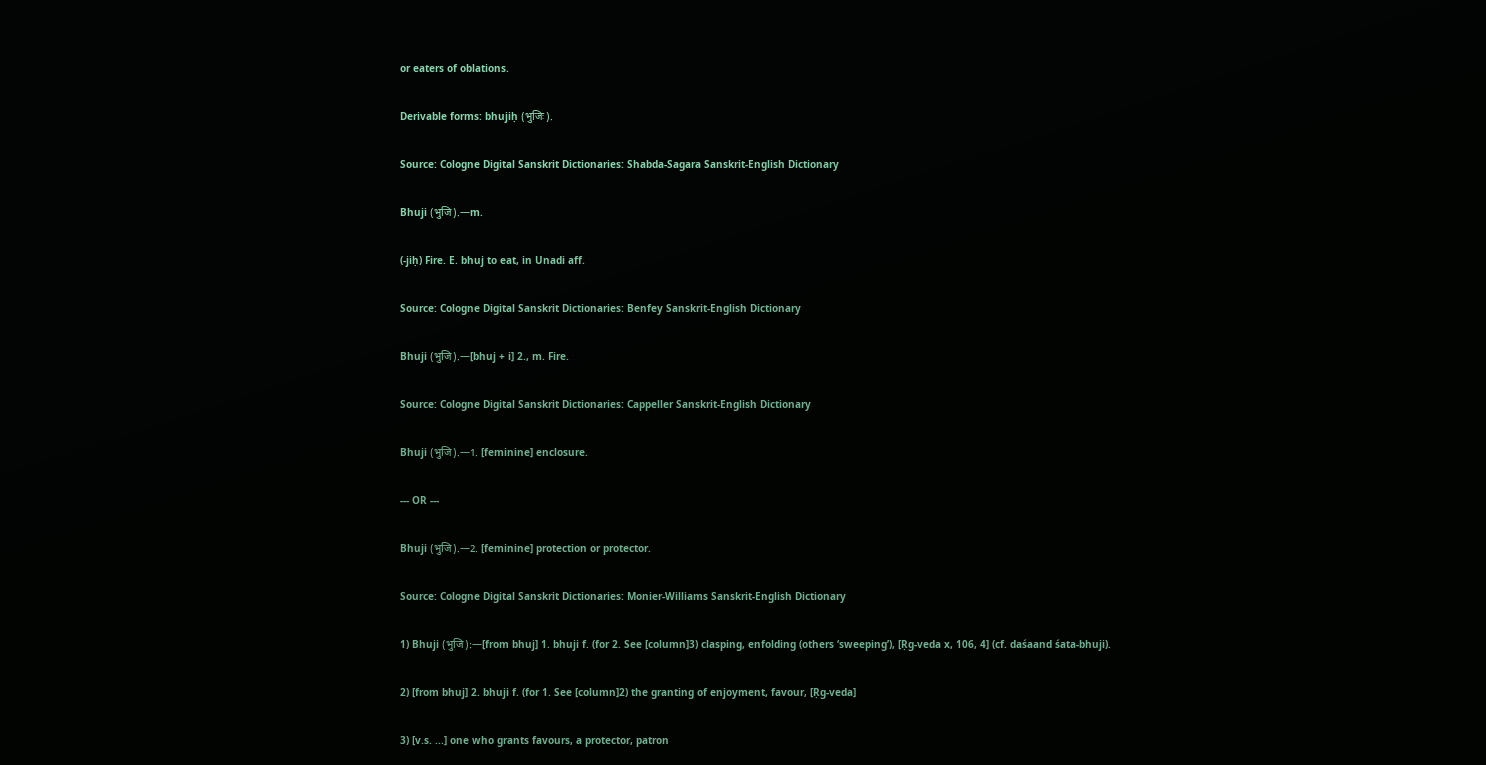or eaters of oblations.

Derivable forms: bhujiḥ (भुजिः).

Source: Cologne Digital Sanskrit Dictionaries: Shabda-Sagara Sanskrit-English Dictionary

Bhuji (भुजि).—m.

(-jiḥ) Fire. E. bhuj to eat, in Unadi aff.

Source: Cologne Digital Sanskrit Dictionaries: Benfey Sanskrit-English Dictionary

Bhuji (भुजि).—[bhuj + i] 2., m. Fire.

Source: Cologne Digital Sanskrit Dictionaries: Cappeller Sanskrit-English Dictionary

Bhuji (भुजि).—1. [feminine] enclosure.

--- OR ---

Bhuji (भुजि).—2. [feminine] protection or protector.

Source: Cologne Digital Sanskrit Dictionaries: Monier-Williams Sanskrit-English Dictionary

1) Bhuji (भुजि):—[from bhuj] 1. bhuji f. (for 2. See [column]3) clasping, enfolding (others ‘sweeping’), [Ṛg-veda x, 106, 4] (cf. daśaand śata-bhuji).

2) [from bhuj] 2. bhuji f. (for 1. See [column]2) the granting of enjoyment, favour, [Ṛg-veda]

3) [v.s. ...] one who grants favours, a protector, patron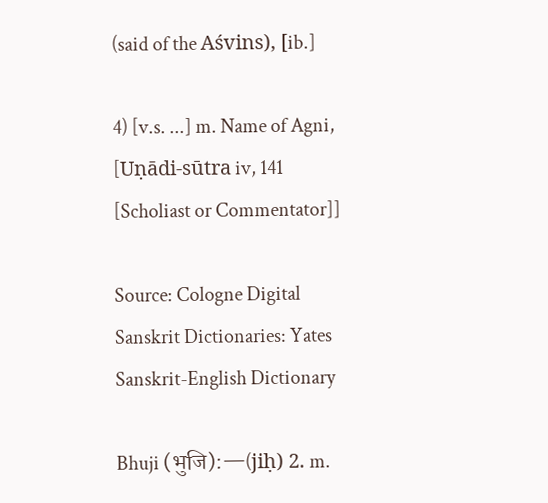(said of the Aśvins), [ib.]

4) [v.s. ...] m. Name of Agni, [Uṇādi-sūtra iv, 141 [Scholiast or Commentator]]

Source: Cologne Digital Sanskrit Dictionaries: Yates Sanskrit-English Dictionary

Bhuji (भुजि):—(jiḥ) 2. m.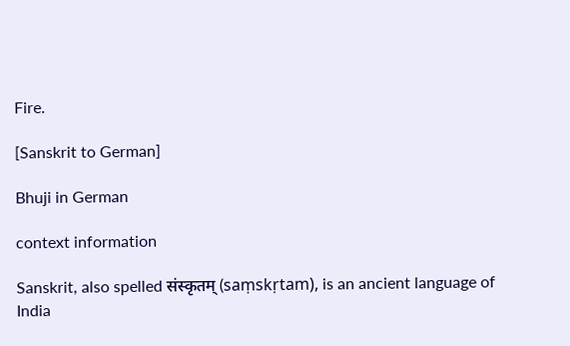Fire.

[Sanskrit to German]

Bhuji in German

context information

Sanskrit, also spelled संस्कृतम् (saṃskṛtam), is an ancient language of India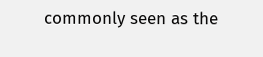commonly seen as the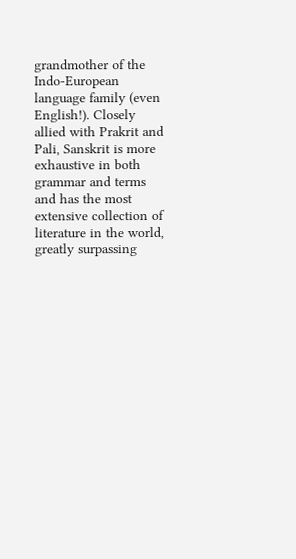grandmother of the Indo-European language family (even English!). Closely allied with Prakrit and Pali, Sanskrit is more exhaustive in both grammar and terms and has the most extensive collection of literature in the world, greatly surpassing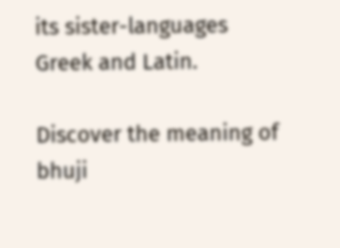its sister-languages Greek and Latin.

Discover the meaning of bhuji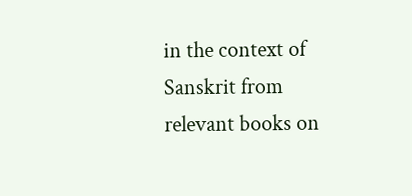in the context of Sanskrit from relevant books on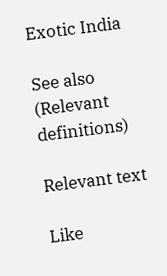Exotic India

See also (Relevant definitions)

Relevant text

Like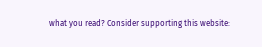what you read? Consider supporting this website: